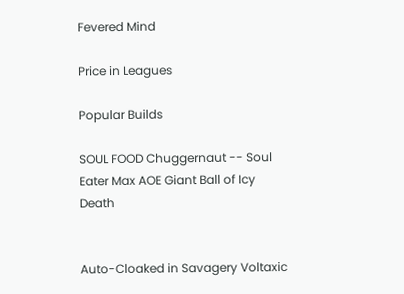Fevered Mind

Price in Leagues

Popular Builds

SOUL FOOD Chuggernaut -- Soul Eater Max AOE Giant Ball of Icy Death


Auto-Cloaked in Savagery Voltaxic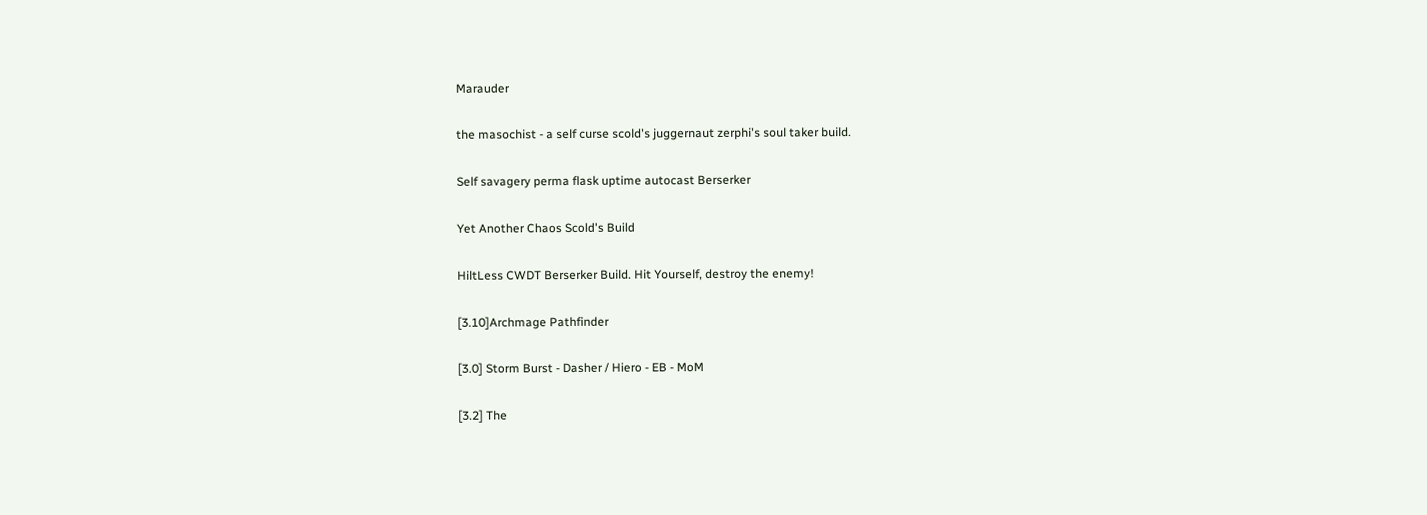Marauder

the masochist - a self curse scold's juggernaut zerphi's soul taker build.

Self savagery perma flask uptime autocast Berserker

Yet Another Chaos Scold's Build

HiltLess CWDT Berserker Build. Hit Yourself, destroy the enemy!

[3.10]Archmage Pathfinder

[3.0] Storm Burst - Dasher / Hiero - EB - MoM

[3.2] The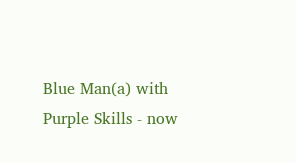Blue Man(a) with Purple Skills - now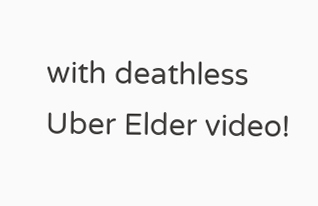with deathless Uber Elder video!